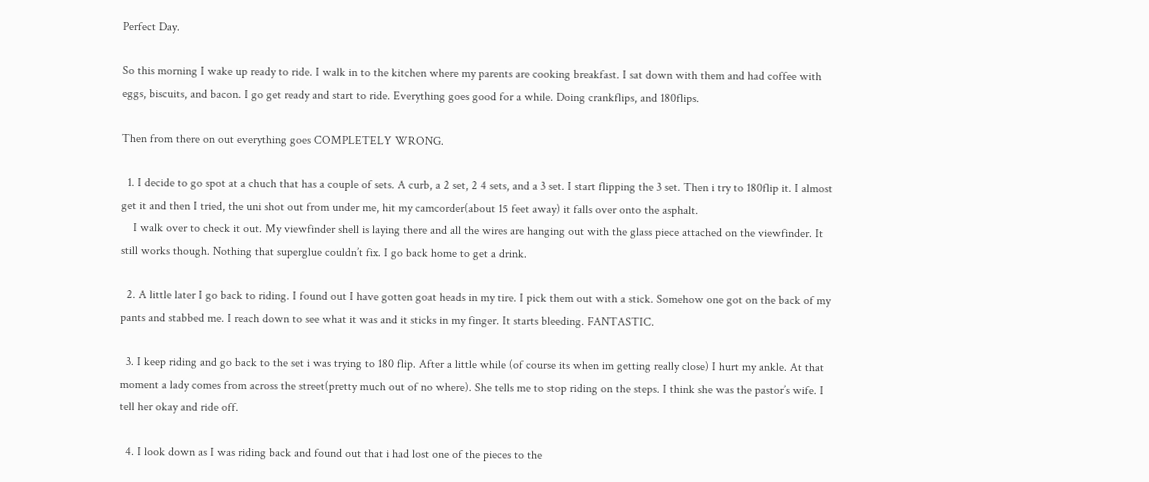Perfect Day.

So this morning I wake up ready to ride. I walk in to the kitchen where my parents are cooking breakfast. I sat down with them and had coffee with eggs, biscuits, and bacon. I go get ready and start to ride. Everything goes good for a while. Doing crankflips, and 180flips.

Then from there on out everything goes COMPLETELY WRONG.

  1. I decide to go spot at a chuch that has a couple of sets. A curb, a 2 set, 2 4 sets, and a 3 set. I start flipping the 3 set. Then i try to 180flip it. I almost get it and then I tried, the uni shot out from under me, hit my camcorder(about 15 feet away) it falls over onto the asphalt.
    I walk over to check it out. My viewfinder shell is laying there and all the wires are hanging out with the glass piece attached on the viewfinder. It still works though. Nothing that superglue couldn’t fix. I go back home to get a drink.

  2. A little later I go back to riding. I found out I have gotten goat heads in my tire. I pick them out with a stick. Somehow one got on the back of my pants and stabbed me. I reach down to see what it was and it sticks in my finger. It starts bleeding. FANTASTIC.

  3. I keep riding and go back to the set i was trying to 180 flip. After a little while (of course its when im getting really close) I hurt my ankle. At that moment a lady comes from across the street(pretty much out of no where). She tells me to stop riding on the steps. I think she was the pastor’s wife. I tell her okay and ride off.

  4. I look down as I was riding back and found out that i had lost one of the pieces to the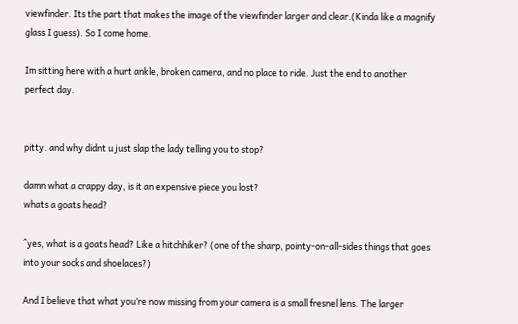viewfinder. Its the part that makes the image of the viewfinder larger and clear.(Kinda like a magnify glass I guess). So I come home.

Im sitting here with a hurt ankle, broken camera, and no place to ride. Just the end to another perfect day.


pitty. and why didnt u just slap the lady telling you to stop?

damn what a crappy day, is it an expensive piece you lost?
whats a goats head?

^yes, what is a goats head? Like a hitchhiker? (one of the sharp, pointy-on-all-sides things that goes into your socks and shoelaces?)

And I believe that what you’re now missing from your camera is a small fresnel lens. The larger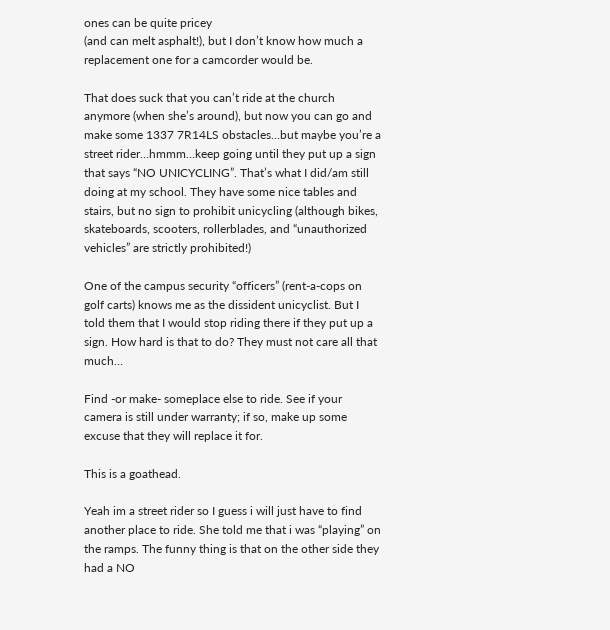ones can be quite pricey
(and can melt asphalt!), but I don’t know how much a replacement one for a camcorder would be.

That does suck that you can’t ride at the church anymore (when she’s around), but now you can go and make some 1337 7R14LS obstacles…but maybe you’re a street rider…hmmm…keep going until they put up a sign that says “NO UNICYCLING”. That’s what I did/am still doing at my school. They have some nice tables and stairs, but no sign to prohibit unicycling (although bikes, skateboards, scooters, rollerblades, and “unauthorized vehicles” are strictly prohibited!)

One of the campus security “officers” (rent-a-cops on golf carts) knows me as the dissident unicyclist. But I told them that I would stop riding there if they put up a sign. How hard is that to do? They must not care all that much…

Find -or make- someplace else to ride. See if your camera is still under warranty; if so, make up some excuse that they will replace it for.

This is a goathead.

Yeah im a street rider so I guess i will just have to find another place to ride. She told me that i was “playing” on the ramps. The funny thing is that on the other side they had a NO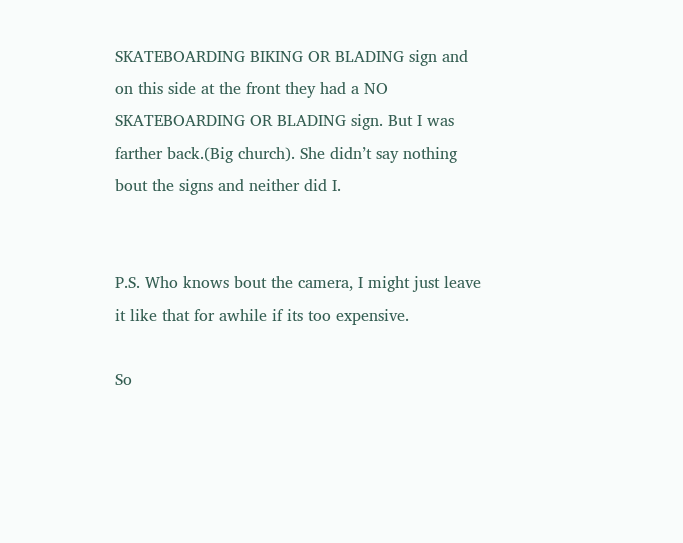SKATEBOARDING BIKING OR BLADING sign and on this side at the front they had a NO SKATEBOARDING OR BLADING sign. But I was farther back.(Big church). She didn’t say nothing bout the signs and neither did I.


P.S. Who knows bout the camera, I might just leave it like that for awhile if its too expensive.

So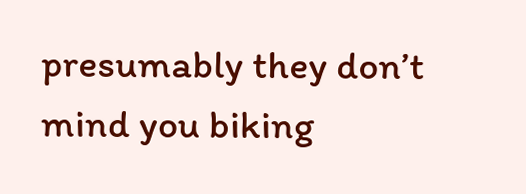presumably they don’t mind you biking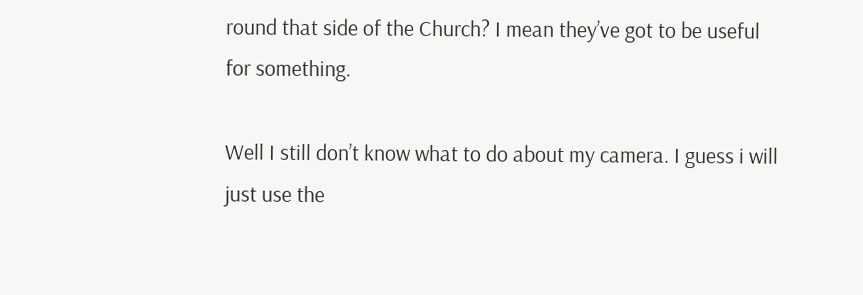round that side of the Church? I mean they’ve got to be useful for something.

Well I still don’t know what to do about my camera. I guess i will just use the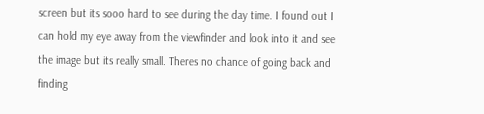screen but its sooo hard to see during the day time. I found out I can hold my eye away from the viewfinder and look into it and see the image but its really small. Theres no chance of going back and finding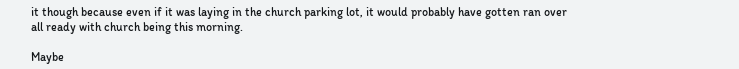it though because even if it was laying in the church parking lot, it would probably have gotten ran over all ready with church being this morning.

Maybe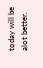today will be alot better.